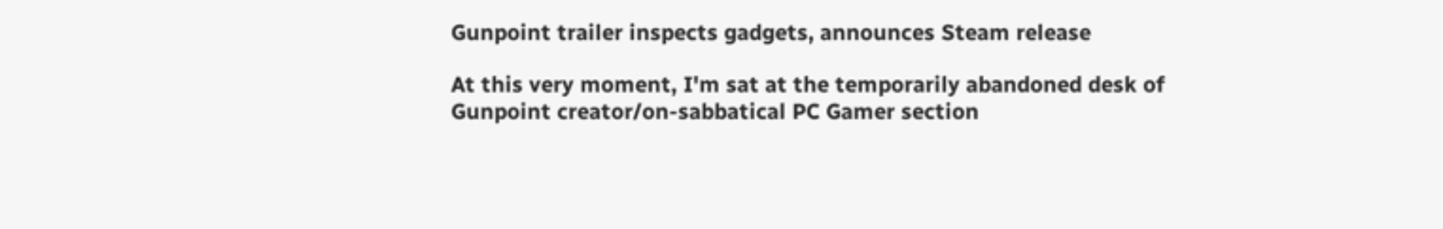Gunpoint trailer inspects gadgets, announces Steam release

At this very moment, I'm sat at the temporarily abandoned desk of Gunpoint creator/on-sabbatical PC Gamer section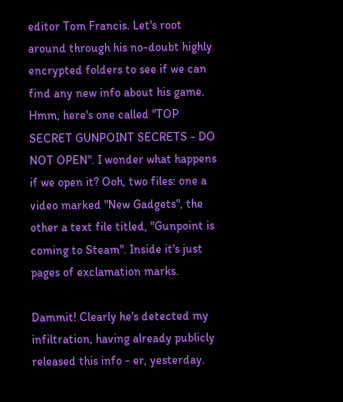editor Tom Francis. Let's root around through his no-doubt highly encrypted folders to see if we can find any new info about his game. Hmm, here's one called "TOP SECRET GUNPOINT SECRETS - DO NOT OPEN". I wonder what happens if we open it? Ooh, two files: one a video marked "New Gadgets", the other a text file titled, "Gunpoint is coming to Steam". Inside it's just pages of exclamation marks.

Dammit! Clearly he's detected my infiltration, having already publicly released this info - er, yesterday.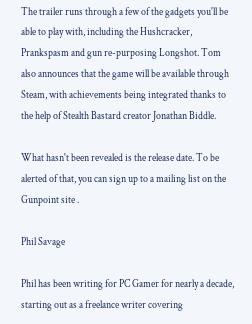The trailer runs through a few of the gadgets you'll be able to play with, including the Hushcracker, Prankspasm and gun re-purposing Longshot. Tom also announces that the game will be available through Steam, with achievements being integrated thanks to the help of Stealth Bastard creator Jonathan Biddle.

What hasn't been revealed is the release date. To be alerted of that, you can sign up to a mailing list on the Gunpoint site .

Phil Savage

Phil has been writing for PC Gamer for nearly a decade, starting out as a freelance writer covering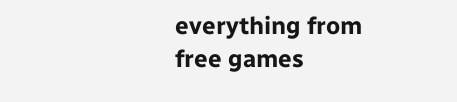everything from free games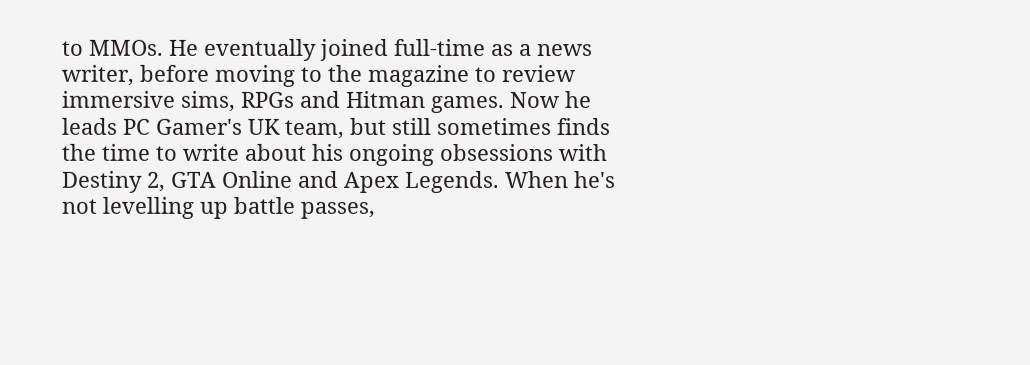to MMOs. He eventually joined full-time as a news writer, before moving to the magazine to review immersive sims, RPGs and Hitman games. Now he leads PC Gamer's UK team, but still sometimes finds the time to write about his ongoing obsessions with Destiny 2, GTA Online and Apex Legends. When he's not levelling up battle passes,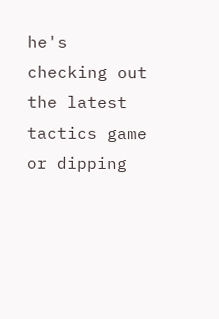he's checking out the latest tactics game or dipping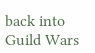back into Guild Wars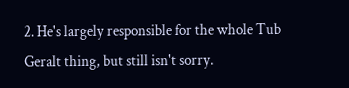2. He's largely responsible for the whole Tub Geralt thing, but still isn't sorry.